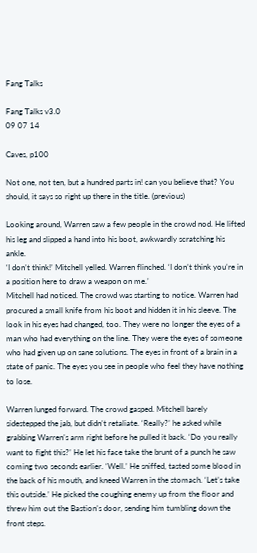Fang Talks

Fang Talks v3.0
09 07 14

Caves, p100

Not one, not ten, but a hundred parts in! can you believe that? You should, it says so right up there in the title. (previous)

Looking around, Warren saw a few people in the crowd nod. He lifted his leg and slipped a hand into his boot, awkwardly scratching his ankle.
‘I don’t think!’ Mitchell yelled. Warren flinched. ‘I don’t think you’re in a position here to draw a weapon on me.’
Mitchell had noticed. The crowd was starting to notice. Warren had procured a small knife from his boot and hidden it in his sleeve. The look in his eyes had changed, too. They were no longer the eyes of a man who had everything on the line. They were the eyes of someone who had given up on sane solutions. The eyes in front of a brain in a state of panic. The eyes you see in people who feel they have nothing to lose.

Warren lunged forward. The crowd gasped. Mitchell barely sidestepped the jab, but didn’t retaliate. ‘Really?’ he asked while grabbing Warren’s arm right before he pulled it back. ‘Do you really want to fight this?’ He let his face take the brunt of a punch he saw coming two seconds earlier. ‘Well.’ He sniffed, tasted some blood in the back of his mouth, and kneed Warren in the stomach. ‘Let’s take this outside.’ He picked the coughing enemy up from the floor and threw him out the Bastion’s door, sending him tumbling down the front steps.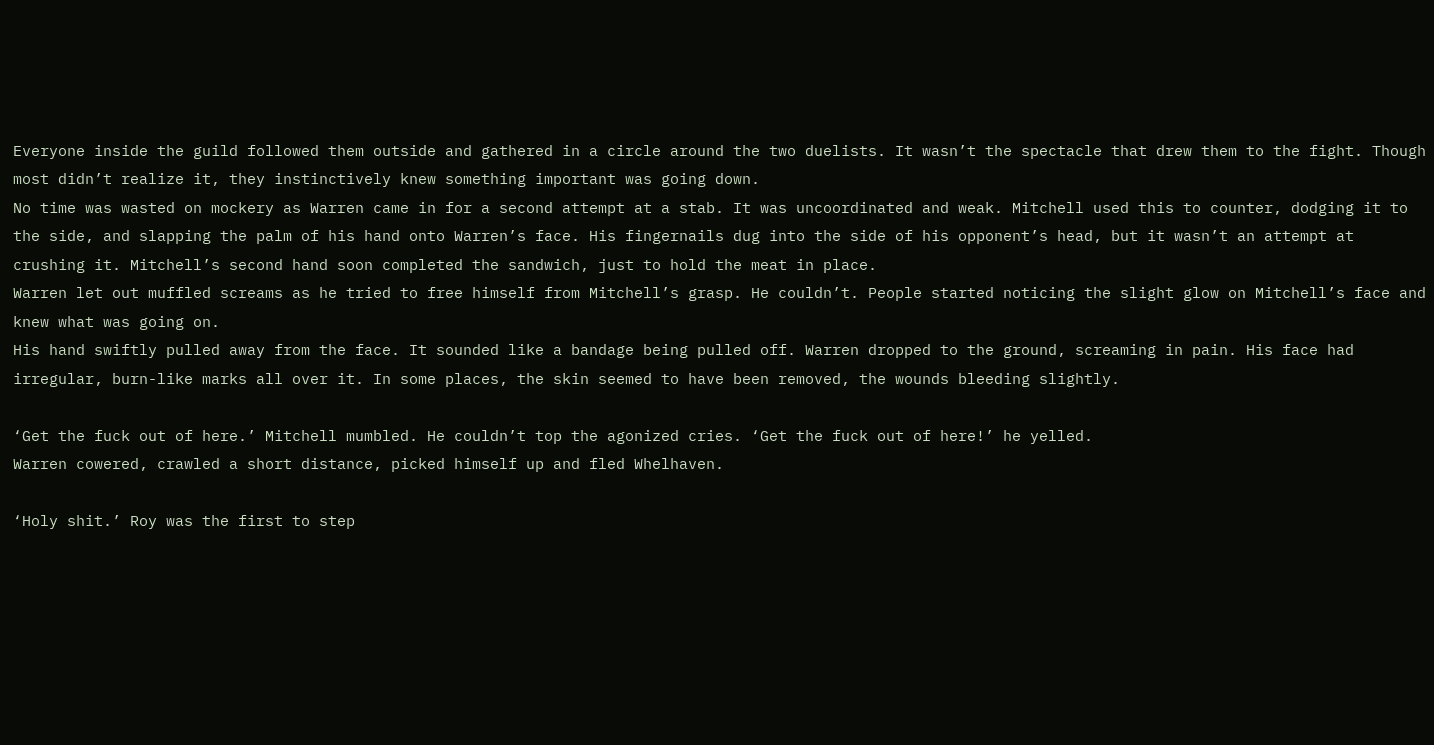Everyone inside the guild followed them outside and gathered in a circle around the two duelists. It wasn’t the spectacle that drew them to the fight. Though most didn’t realize it, they instinctively knew something important was going down.
No time was wasted on mockery as Warren came in for a second attempt at a stab. It was uncoordinated and weak. Mitchell used this to counter, dodging it to the side, and slapping the palm of his hand onto Warren’s face. His fingernails dug into the side of his opponent’s head, but it wasn’t an attempt at crushing it. Mitchell’s second hand soon completed the sandwich, just to hold the meat in place.
Warren let out muffled screams as he tried to free himself from Mitchell’s grasp. He couldn’t. People started noticing the slight glow on Mitchell’s face and knew what was going on.
His hand swiftly pulled away from the face. It sounded like a bandage being pulled off. Warren dropped to the ground, screaming in pain. His face had irregular, burn-like marks all over it. In some places, the skin seemed to have been removed, the wounds bleeding slightly.

‘Get the fuck out of here.’ Mitchell mumbled. He couldn’t top the agonized cries. ‘Get the fuck out of here!’ he yelled.
Warren cowered, crawled a short distance, picked himself up and fled Whelhaven.

‘Holy shit.’ Roy was the first to step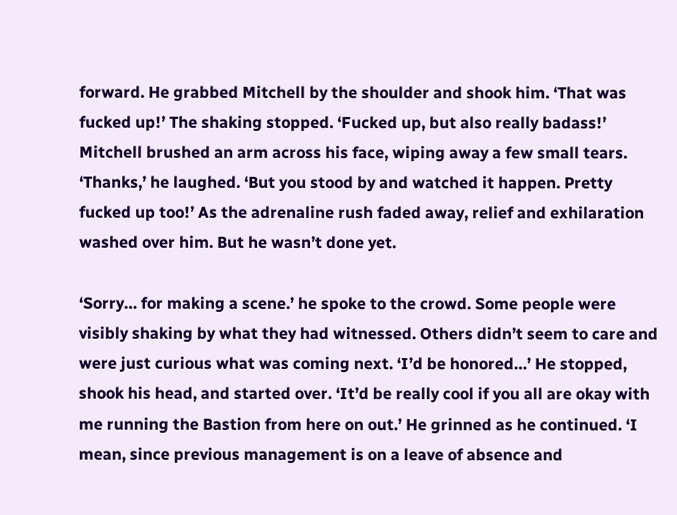forward. He grabbed Mitchell by the shoulder and shook him. ‘That was fucked up!’ The shaking stopped. ‘Fucked up, but also really badass!’
Mitchell brushed an arm across his face, wiping away a few small tears. ‘Thanks,’ he laughed. ‘But you stood by and watched it happen. Pretty fucked up too!’ As the adrenaline rush faded away, relief and exhilaration washed over him. But he wasn’t done yet.

‘Sorry… for making a scene.’ he spoke to the crowd. Some people were visibly shaking by what they had witnessed. Others didn’t seem to care and were just curious what was coming next. ‘I’d be honored…’ He stopped, shook his head, and started over. ‘It’d be really cool if you all are okay with me running the Bastion from here on out.’ He grinned as he continued. ‘I mean, since previous management is on a leave of absence and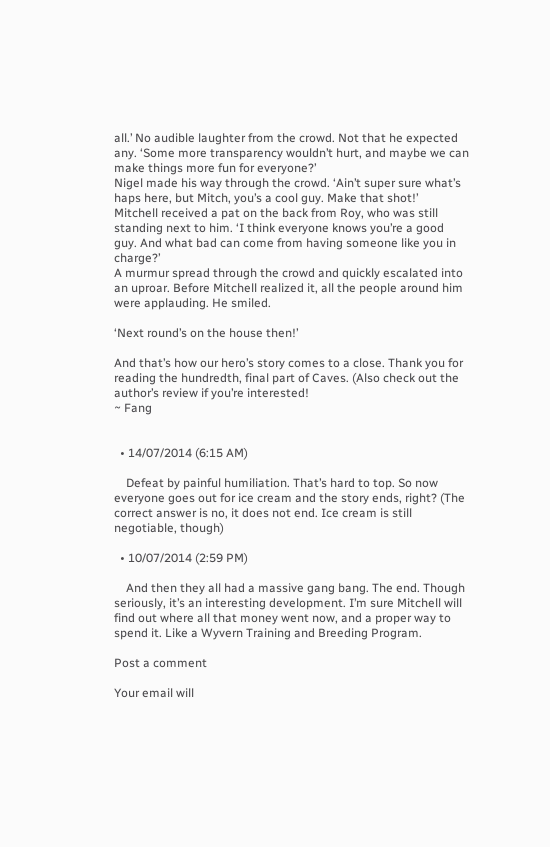all.’ No audible laughter from the crowd. Not that he expected any. ‘Some more transparency wouldn’t hurt, and maybe we can make things more fun for everyone?’
Nigel made his way through the crowd. ‘Ain’t super sure what’s haps here, but Mitch, you’s a cool guy. Make that shot!’
Mitchell received a pat on the back from Roy, who was still standing next to him. ‘I think everyone knows you’re a good guy. And what bad can come from having someone like you in charge?’
A murmur spread through the crowd and quickly escalated into an uproar. Before Mitchell realized it, all the people around him were applauding. He smiled.

‘Next round’s on the house then!’

And that’s how our hero’s story comes to a close. Thank you for reading the hundredth, final part of Caves. (Also check out the author’s review if you’re interested!
~ Fang


  • 14/07/2014 (6:15 AM)

    Defeat by painful humiliation. That’s hard to top. So now everyone goes out for ice cream and the story ends, right? (The correct answer is no, it does not end. Ice cream is still negotiable, though)

  • 10/07/2014 (2:59 PM)

    And then they all had a massive gang bang. The end. Though seriously, it’s an interesting development. I’m sure Mitchell will find out where all that money went now, and a proper way to spend it. Like a Wyvern Training and Breeding Program.

Post a comment

Your email will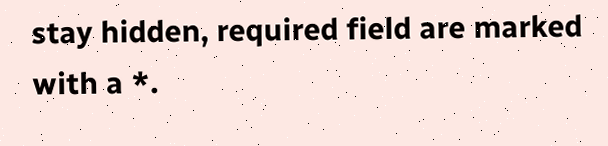stay hidden, required field are marked with a *.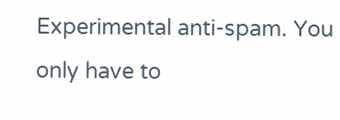Experimental anti-spam. You only have to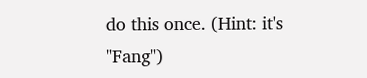do this once. (Hint: it's "Fang")